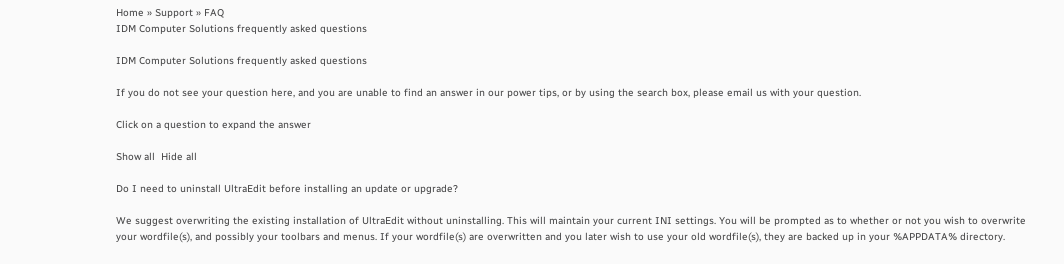Home » Support » FAQ
IDM Computer Solutions frequently asked questions

IDM Computer Solutions frequently asked questions

If you do not see your question here, and you are unable to find an answer in our power tips, or by using the search box, please email us with your question.

Click on a question to expand the answer

Show all  Hide all

Do I need to uninstall UltraEdit before installing an update or upgrade?

We suggest overwriting the existing installation of UltraEdit without uninstalling. This will maintain your current INI settings. You will be prompted as to whether or not you wish to overwrite your wordfile(s), and possibly your toolbars and menus. If your wordfile(s) are overwritten and you later wish to use your old wordfile(s), they are backed up in your %APPDATA% directory.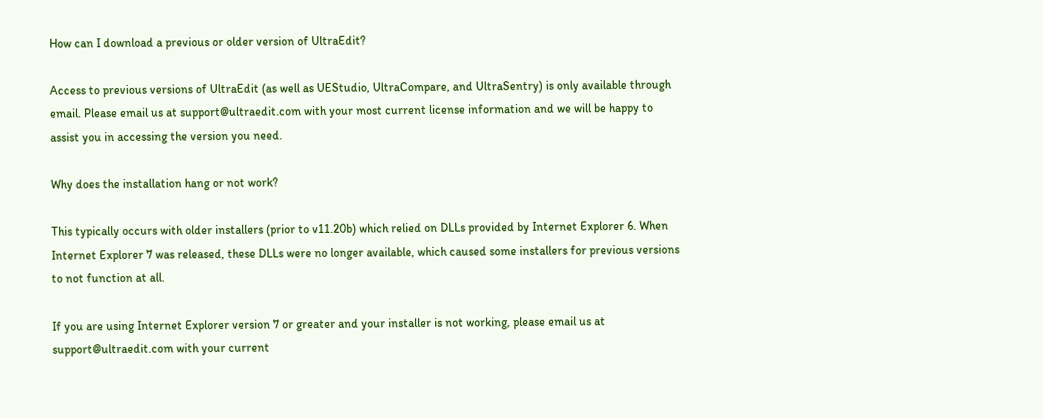How can I download a previous or older version of UltraEdit?

Access to previous versions of UltraEdit (as well as UEStudio, UltraCompare, and UltraSentry) is only available through email. Please email us at support@ultraedit.com with your most current license information and we will be happy to assist you in accessing the version you need.

Why does the installation hang or not work?

This typically occurs with older installers (prior to v11.20b) which relied on DLLs provided by Internet Explorer 6. When Internet Explorer 7 was released, these DLLs were no longer available, which caused some installers for previous versions to not function at all.

If you are using Internet Explorer version 7 or greater and your installer is not working, please email us at support@ultraedit.com with your current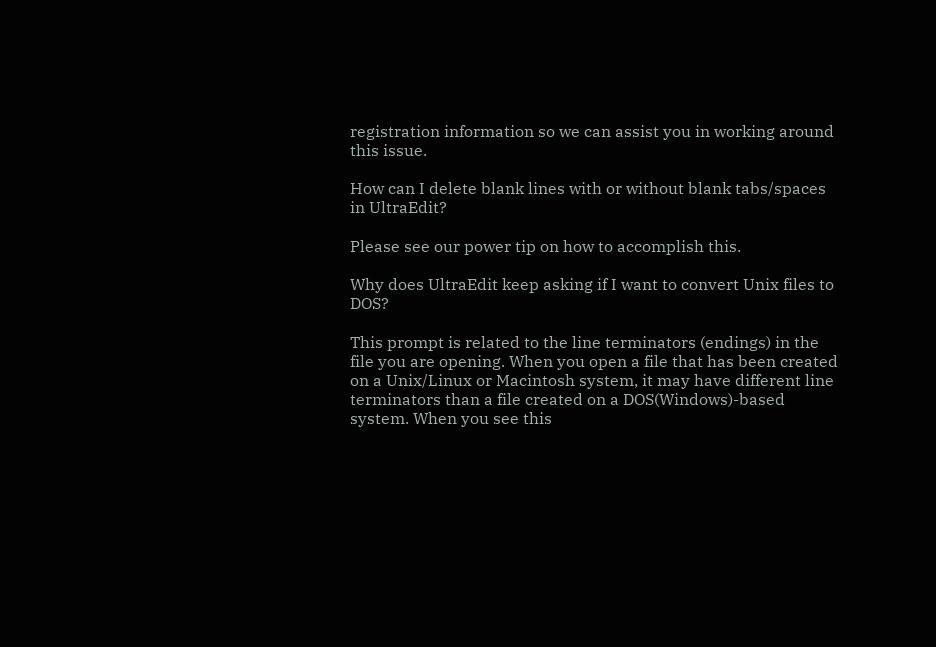registration information so we can assist you in working around this issue.

How can I delete blank lines with or without blank tabs/spaces in UltraEdit?

Please see our power tip on how to accomplish this.

Why does UltraEdit keep asking if I want to convert Unix files to DOS?

This prompt is related to the line terminators (endings) in the file you are opening. When you open a file that has been created on a Unix/Linux or Macintosh system, it may have different line terminators than a file created on a DOS(Windows)-based system. When you see this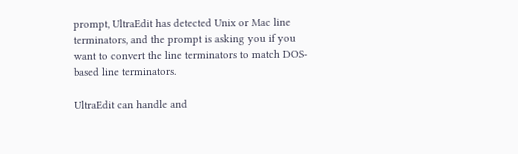prompt, UltraEdit has detected Unix or Mac line terminators, and the prompt is asking you if you want to convert the line terminators to match DOS-based line terminators.

UltraEdit can handle and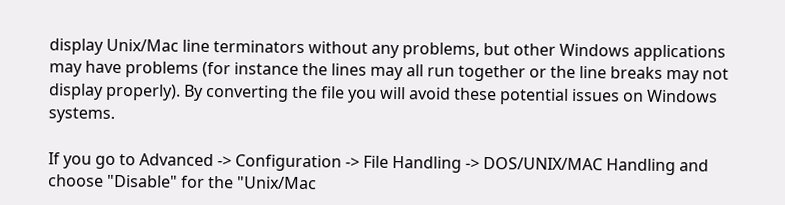display Unix/Mac line terminators without any problems, but other Windows applications may have problems (for instance the lines may all run together or the line breaks may not display properly). By converting the file you will avoid these potential issues on Windows systems.

If you go to Advanced -> Configuration -> File Handling -> DOS/UNIX/MAC Handling and choose "Disable" for the "Unix/Mac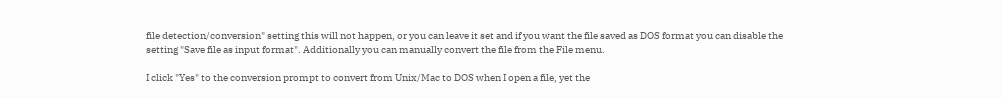file detection/conversion" setting this will not happen, or you can leave it set and if you want the file saved as DOS format you can disable the setting "Save file as input format". Additionally you can manually convert the file from the File menu.

I click "Yes" to the conversion prompt to convert from Unix/Mac to DOS when I open a file, yet the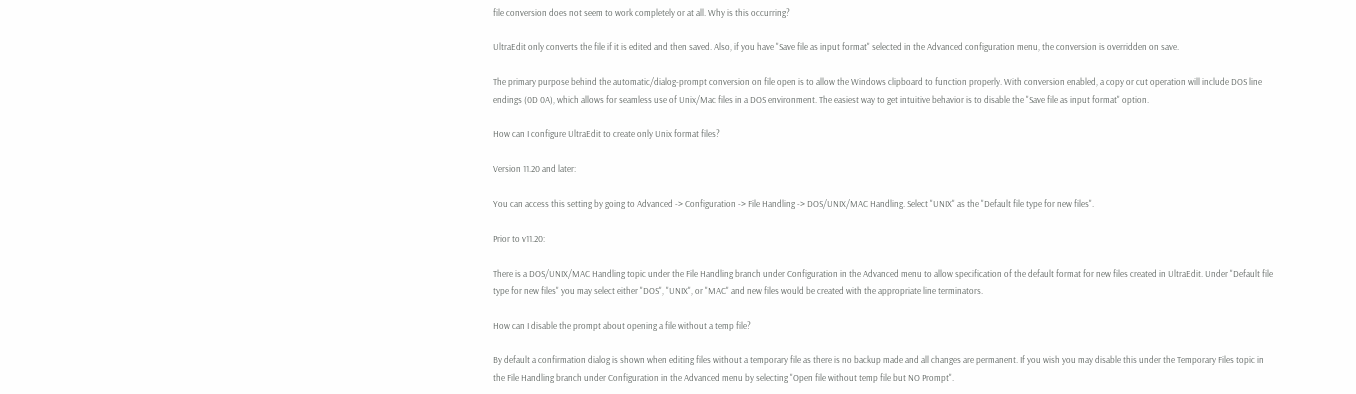file conversion does not seem to work completely or at all. Why is this occurring?

UltraEdit only converts the file if it is edited and then saved. Also, if you have "Save file as input format" selected in the Advanced configuration menu, the conversion is overridden on save.

The primary purpose behind the automatic/dialog-prompt conversion on file open is to allow the Windows clipboard to function properly. With conversion enabled, a copy or cut operation will include DOS line endings (0D 0A), which allows for seamless use of Unix/Mac files in a DOS environment. The easiest way to get intuitive behavior is to disable the "Save file as input format" option.

How can I configure UltraEdit to create only Unix format files?

Version 11.20 and later:

You can access this setting by going to Advanced -> Configuration -> File Handling -> DOS/UNIX/MAC Handling. Select "UNIX" as the "Default file type for new files".

Prior to v11.20:

There is a DOS/UNIX/MAC Handling topic under the File Handling branch under Configuration in the Advanced menu to allow specification of the default format for new files created in UltraEdit. Under "Default file type for new files" you may select either "DOS", "UNIX", or "MAC" and new files would be created with the appropriate line terminators.

How can I disable the prompt about opening a file without a temp file?

By default a confirmation dialog is shown when editing files without a temporary file as there is no backup made and all changes are permanent. If you wish you may disable this under the Temporary Files topic in the File Handling branch under Configuration in the Advanced menu by selecting "Open file without temp file but NO Prompt".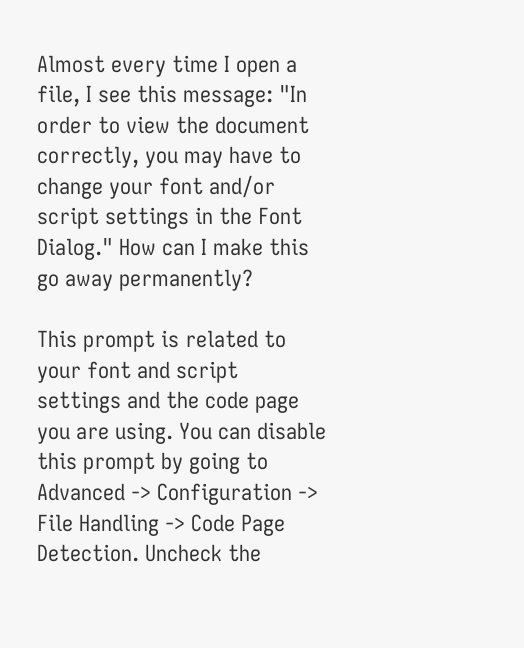Almost every time I open a file, I see this message: "In order to view the document correctly, you may have to change your font and/or script settings in the Font Dialog." How can I make this go away permanently?

This prompt is related to your font and script settings and the code page you are using. You can disable this prompt by going to Advanced -> Configuration -> File Handling -> Code Page Detection. Uncheck the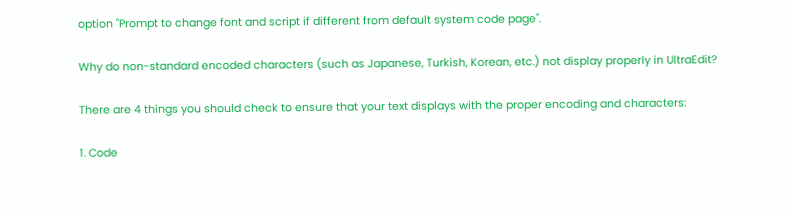option "Prompt to change font and script if different from default system code page".

Why do non-standard encoded characters (such as Japanese, Turkish, Korean, etc.) not display properly in UltraEdit?

There are 4 things you should check to ensure that your text displays with the proper encoding and characters:

1. Code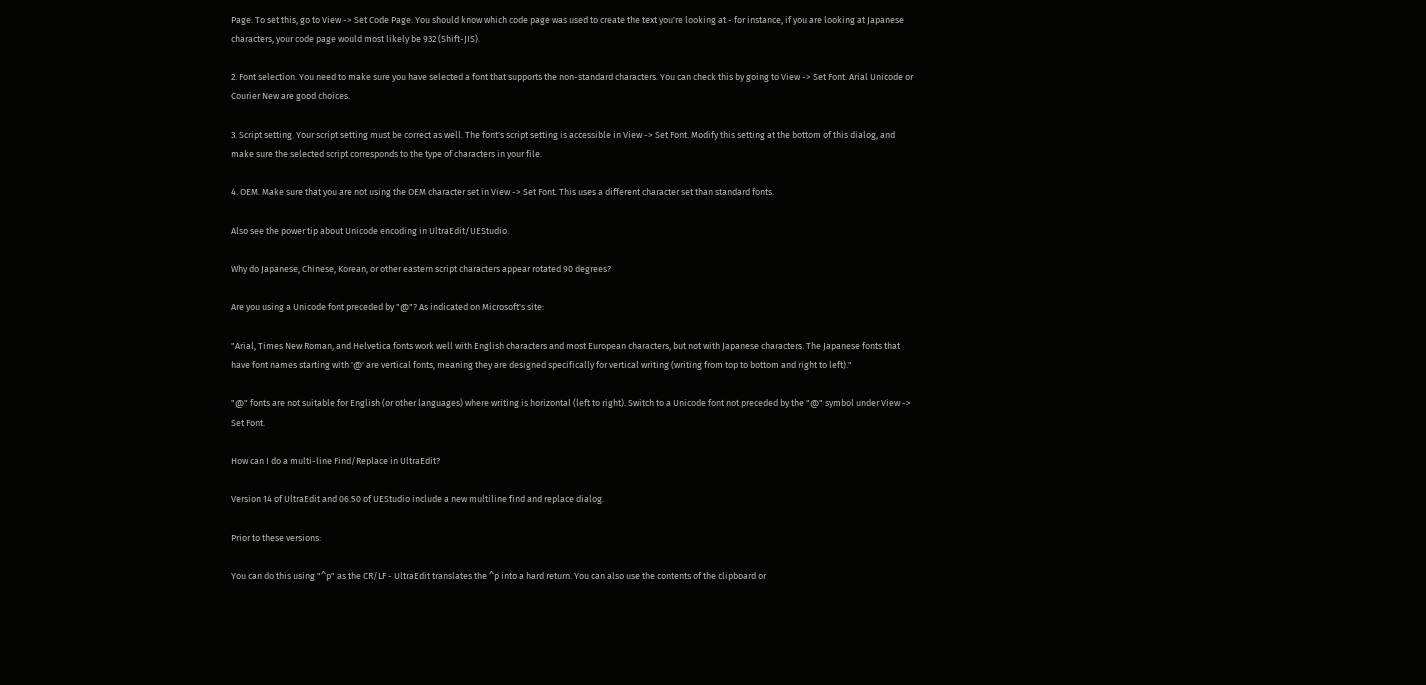Page. To set this, go to View -> Set Code Page. You should know which code page was used to create the text you're looking at - for instance, if you are looking at Japanese characters, your code page would most likely be 932 (Shift-JIS).

2. Font selection. You need to make sure you have selected a font that supports the non-standard characters. You can check this by going to View -> Set Font. Arial Unicode or Courier New are good choices.

3. Script setting. Your script setting must be correct as well. The font's script setting is accessible in View -> Set Font. Modify this setting at the bottom of this dialog, and make sure the selected script corresponds to the type of characters in your file.

4. OEM. Make sure that you are not using the OEM character set in View -> Set Font. This uses a different character set than standard fonts.

Also see the power tip about Unicode encoding in UltraEdit/UEStudio.

Why do Japanese, Chinese, Korean, or other eastern script characters appear rotated 90 degrees?

Are you using a Unicode font preceded by "@"? As indicated on Microsoft's site:

"Arial, Times New Roman, and Helvetica fonts work well with English characters and most European characters, but not with Japanese characters. The Japanese fonts that have font names starting with '@' are vertical fonts, meaning they are designed specifically for vertical writing (writing from top to bottom and right to left)."

"@" fonts are not suitable for English (or other languages) where writing is horizontal (left to right). Switch to a Unicode font not preceded by the "@" symbol under View -> Set Font.

How can I do a multi-line Find/Replace in UltraEdit?

Version 14 of UltraEdit and 06.50 of UEStudio include a new multiline find and replace dialog.

Prior to these versions:

You can do this using "^p" as the CR/LF - UltraEdit translates the ^p into a hard return. You can also use the contents of the clipboard or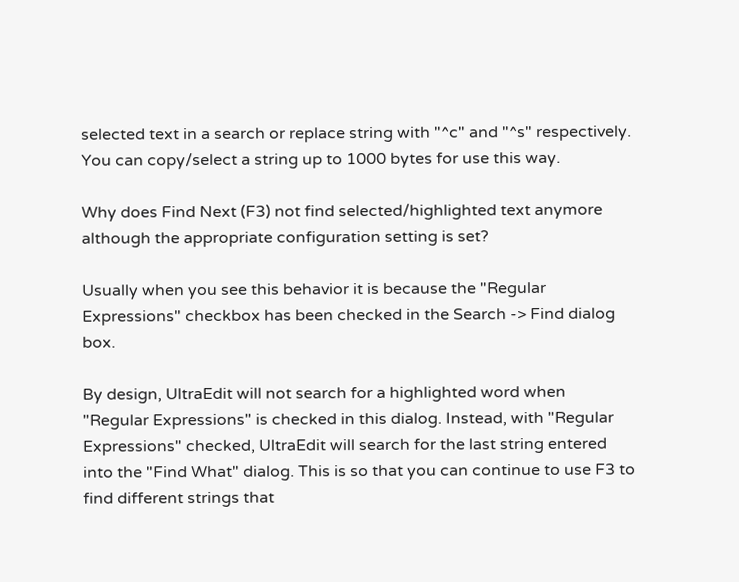selected text in a search or replace string with "^c" and "^s" respectively. You can copy/select a string up to 1000 bytes for use this way.

Why does Find Next (F3) not find selected/highlighted text anymore although the appropriate configuration setting is set?

Usually when you see this behavior it is because the "Regular Expressions" checkbox has been checked in the Search -> Find dialog box.

By design, UltraEdit will not search for a highlighted word when "Regular Expressions" is checked in this dialog. Instead, with "Regular Expressions" checked, UltraEdit will search for the last string entered into the "Find What" dialog. This is so that you can continue to use F3 to find different strings that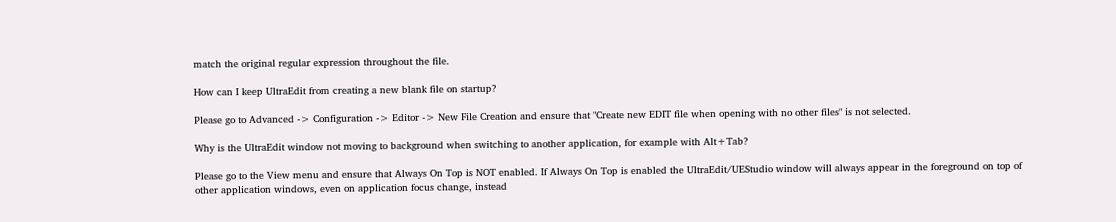match the original regular expression throughout the file.

How can I keep UltraEdit from creating a new blank file on startup?

Please go to Advanced -> Configuration -> Editor -> New File Creation and ensure that "Create new EDIT file when opening with no other files" is not selected.

Why is the UltraEdit window not moving to background when switching to another application, for example with Alt+Tab?

Please go to the View menu and ensure that Always On Top is NOT enabled. If Always On Top is enabled the UltraEdit/UEStudio window will always appear in the foreground on top of other application windows, even on application focus change, instead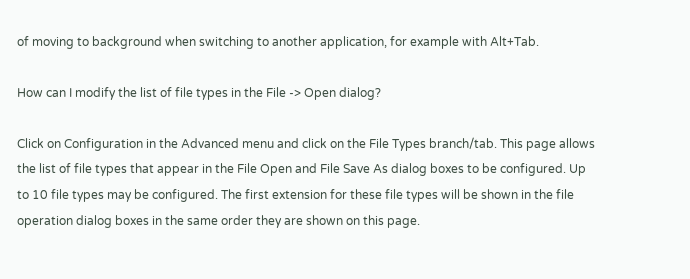of moving to background when switching to another application, for example with Alt+Tab.

How can I modify the list of file types in the File -> Open dialog?

Click on Configuration in the Advanced menu and click on the File Types branch/tab. This page allows the list of file types that appear in the File Open and File Save As dialog boxes to be configured. Up to 10 file types may be configured. The first extension for these file types will be shown in the file operation dialog boxes in the same order they are shown on this page.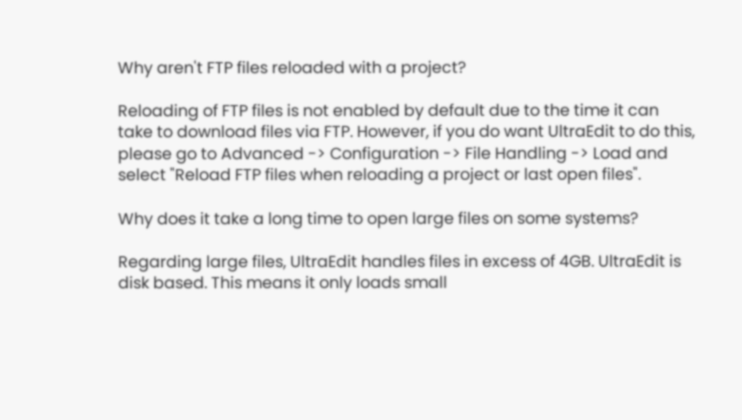Why aren't FTP files reloaded with a project?

Reloading of FTP files is not enabled by default due to the time it can take to download files via FTP. However, if you do want UltraEdit to do this, please go to Advanced -> Configuration -> File Handling -> Load and select "Reload FTP files when reloading a project or last open files".

Why does it take a long time to open large files on some systems?

Regarding large files, UltraEdit handles files in excess of 4GB. UltraEdit is disk based. This means it only loads small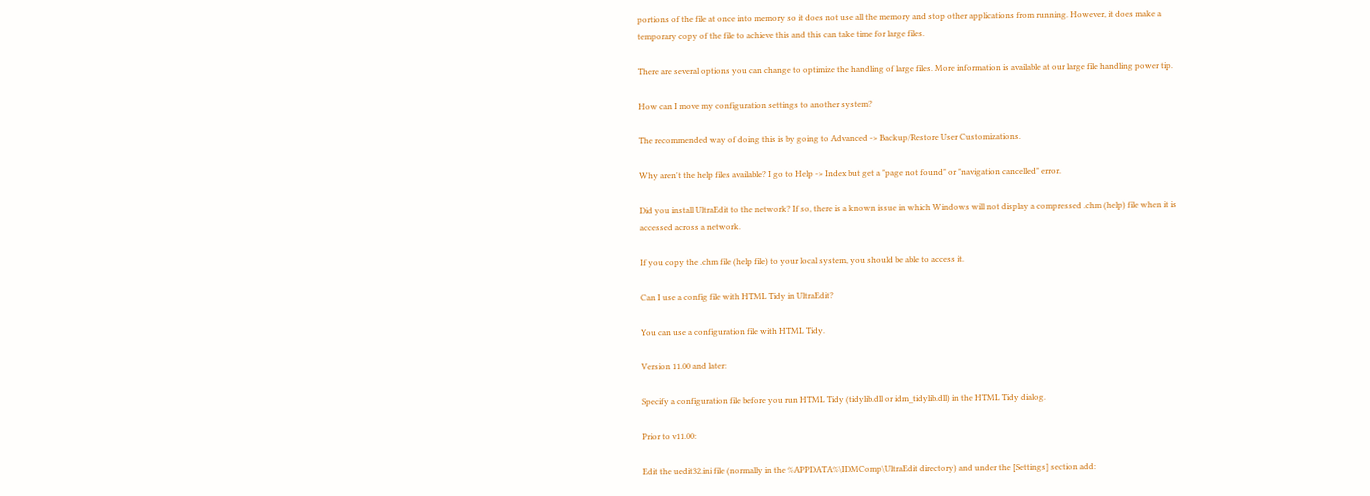portions of the file at once into memory so it does not use all the memory and stop other applications from running. However, it does make a temporary copy of the file to achieve this and this can take time for large files.

There are several options you can change to optimize the handling of large files. More information is available at our large file handling power tip.

How can I move my configuration settings to another system?

The recommended way of doing this is by going to Advanced -> Backup/Restore User Customizations.

Why aren't the help files available? I go to Help -> Index but get a "page not found" or "navigation cancelled" error.

Did you install UltraEdit to the network? If so, there is a known issue in which Windows will not display a compressed .chm (help) file when it is accessed across a network.

If you copy the .chm file (help file) to your local system, you should be able to access it.

Can I use a config file with HTML Tidy in UltraEdit?

You can use a configuration file with HTML Tidy.

Version 11.00 and later:

Specify a configuration file before you run HTML Tidy (tidylib.dll or idm_tidylib.dll) in the HTML Tidy dialog.

Prior to v11.00:

Edit the uedit32.ini file (normally in the %APPDATA%\IDMComp\UltraEdit directory) and under the [Settings] section add: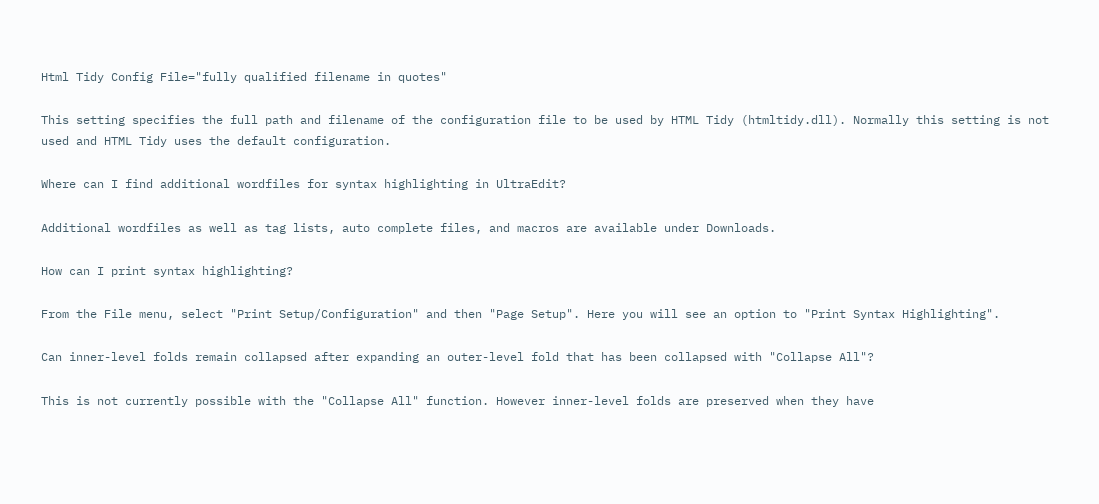Html Tidy Config File="fully qualified filename in quotes"

This setting specifies the full path and filename of the configuration file to be used by HTML Tidy (htmltidy.dll). Normally this setting is not used and HTML Tidy uses the default configuration.

Where can I find additional wordfiles for syntax highlighting in UltraEdit?

Additional wordfiles as well as tag lists, auto complete files, and macros are available under Downloads.

How can I print syntax highlighting?

From the File menu, select "Print Setup/Configuration" and then "Page Setup". Here you will see an option to "Print Syntax Highlighting".

Can inner-level folds remain collapsed after expanding an outer-level fold that has been collapsed with "Collapse All"?

This is not currently possible with the "Collapse All" function. However inner-level folds are preserved when they have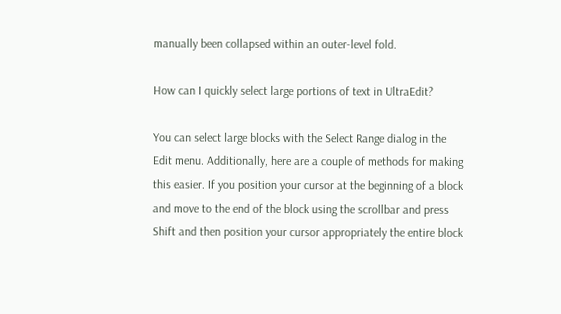manually been collapsed within an outer-level fold.

How can I quickly select large portions of text in UltraEdit?

You can select large blocks with the Select Range dialog in the Edit menu. Additionally, here are a couple of methods for making this easier. If you position your cursor at the beginning of a block and move to the end of the block using the scrollbar and press Shift and then position your cursor appropriately the entire block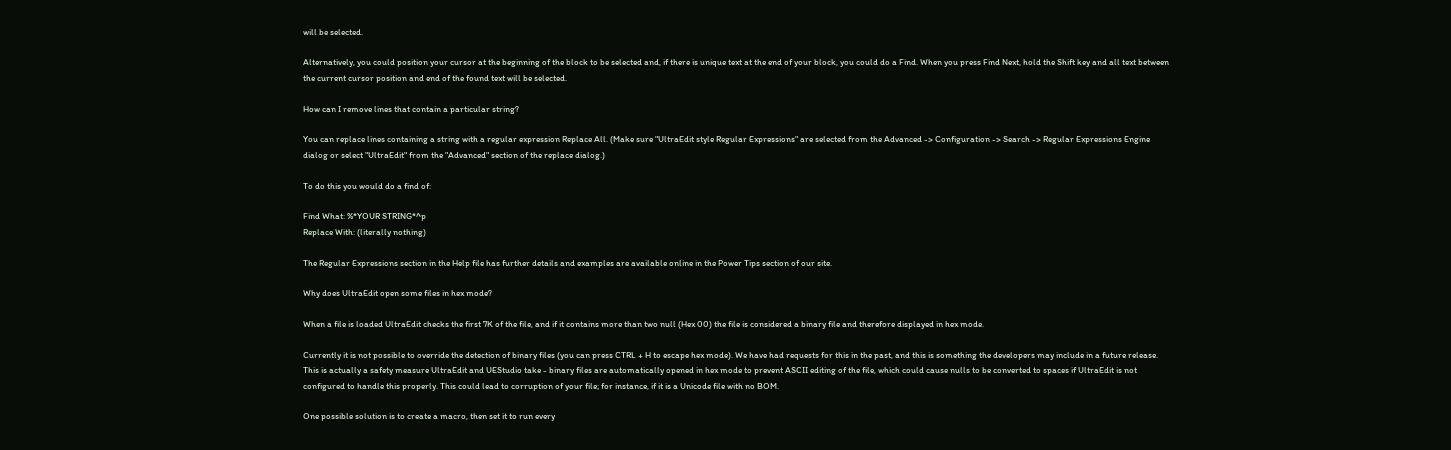will be selected.

Alternatively, you could position your cursor at the beginning of the block to be selected and, if there is unique text at the end of your block, you could do a Find. When you press Find Next, hold the Shift key and all text between the current cursor position and end of the found text will be selected.

How can I remove lines that contain a particular string?

You can replace lines containing a string with a regular expression Replace All. (Make sure "UltraEdit style Regular Expressions" are selected from the Advanced -> Configuration -> Search -> Regular Expressions Engine dialog or select "UltraEdit" from the "Advanced" section of the replace dialog.)

To do this you would do a find of:

Find What: %*YOUR STRING*^p
Replace With: (literally nothing)

The Regular Expressions section in the Help file has further details and examples are available online in the Power Tips section of our site.

Why does UltraEdit open some files in hex mode?

When a file is loaded UltraEdit checks the first 7K of the file, and if it contains more than two null (Hex 00) the file is considered a binary file and therefore displayed in hex mode.

Currently it is not possible to override the detection of binary files (you can press CTRL + H to escape hex mode). We have had requests for this in the past, and this is something the developers may include in a future release. This is actually a safety measure UltraEdit and UEStudio take - binary files are automatically opened in hex mode to prevent ASCII editing of the file, which could cause nulls to be converted to spaces if UltraEdit is not configured to handle this properly. This could lead to corruption of your file; for instance, if it is a Unicode file with no BOM.

One possible solution is to create a macro, then set it to run every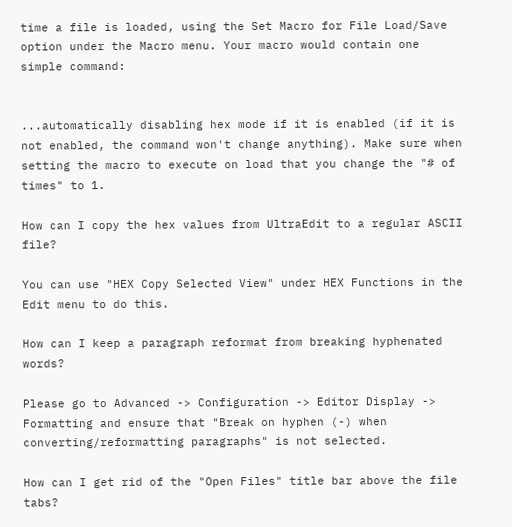time a file is loaded, using the Set Macro for File Load/Save option under the Macro menu. Your macro would contain one simple command:


...automatically disabling hex mode if it is enabled (if it is not enabled, the command won't change anything). Make sure when setting the macro to execute on load that you change the "# of times" to 1.

How can I copy the hex values from UltraEdit to a regular ASCII file?

You can use "HEX Copy Selected View" under HEX Functions in the Edit menu to do this.

How can I keep a paragraph reformat from breaking hyphenated words?

Please go to Advanced -> Configuration -> Editor Display -> Formatting and ensure that "Break on hyphen (-) when converting/reformatting paragraphs" is not selected.

How can I get rid of the "Open Files" title bar above the file tabs?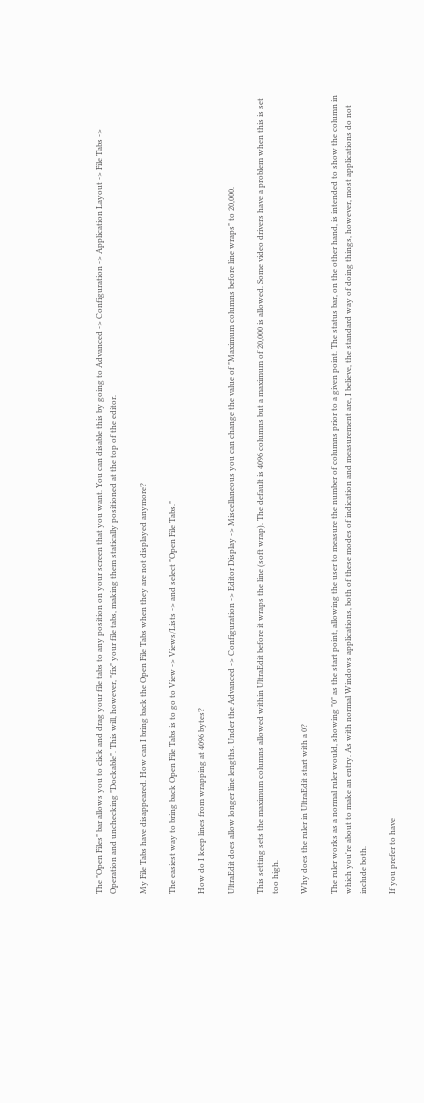The "Open Files" bar allows you to click and drag your file tabs to any position on your screen that you want. You can disable this by going to Advanced -> Configuration -> Application Layout -> File Tabs -> Operation and unchecking "Dockable". This will, however, "fix" your file tabs, making them statically positioned at the top of the editor.

My File Tabs have disappeared. How can I bring back the Open File Tabs when they are not displayed anymore?

The easiest way to bring back Open File Tabs is to go to View -> Views/Lists -> and select "Open File Tabs."

How do I keep lines from wrapping at 4096 bytes?

UltraEdit does allow longer line lengths. Under the Advanced -> Configuration -> Editor Display -> Miscellaneous you can change the value of "Maximum columns before line wraps" to 20,000.

This setting sets the maximum columns allowed within UltraEdit before it wraps the line (soft wrap). The default is 4096 columns but a maximum of 20,000 is allowed. Some video drivers have a problem when this is set too high.

Why does the ruler in UltraEdit start with a 0?

The ruler works as a normal ruler would, showing "0" as the start point, allowing the user to measure the number of columns prior to a given point. The status bar, on the other hand, is intended to show the column in which you're about to make an entry. As with normal Windows applications, both of these modes of indication and measurement are, I believe, the standard way of doing things, however, most applications do not include both.

If you prefer to have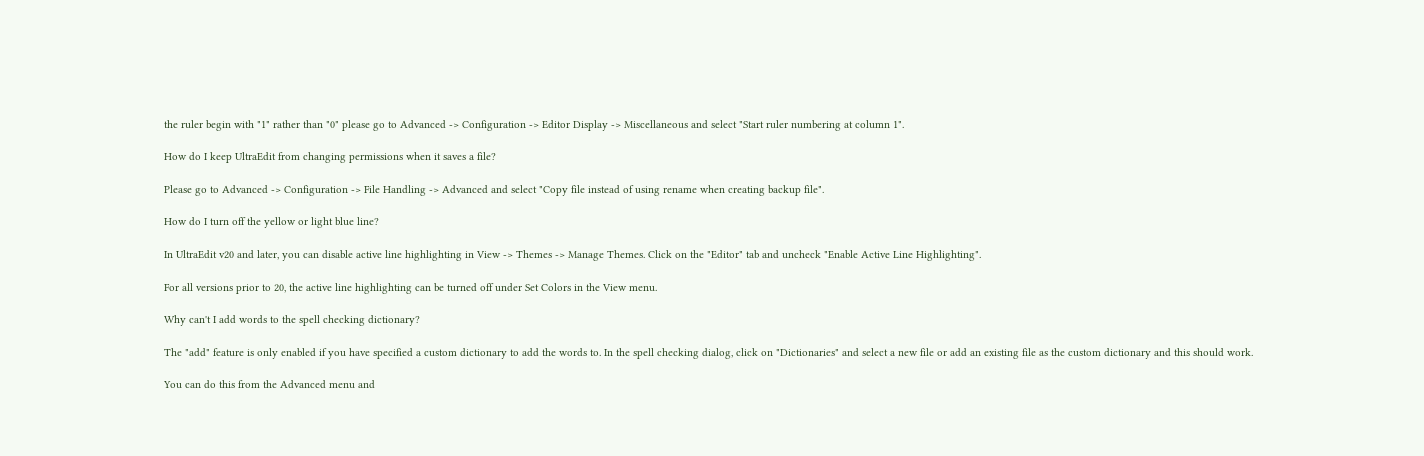the ruler begin with "1" rather than "0" please go to Advanced -> Configuration -> Editor Display -> Miscellaneous and select "Start ruler numbering at column 1".

How do I keep UltraEdit from changing permissions when it saves a file?

Please go to Advanced -> Configuration -> File Handling -> Advanced and select "Copy file instead of using rename when creating backup file".

How do I turn off the yellow or light blue line?

In UltraEdit v20 and later, you can disable active line highlighting in View -> Themes -> Manage Themes. Click on the "Editor" tab and uncheck "Enable Active Line Highlighting".

For all versions prior to 20, the active line highlighting can be turned off under Set Colors in the View menu.

Why can't I add words to the spell checking dictionary?

The "add" feature is only enabled if you have specified a custom dictionary to add the words to. In the spell checking dialog, click on "Dictionaries" and select a new file or add an existing file as the custom dictionary and this should work.

You can do this from the Advanced menu and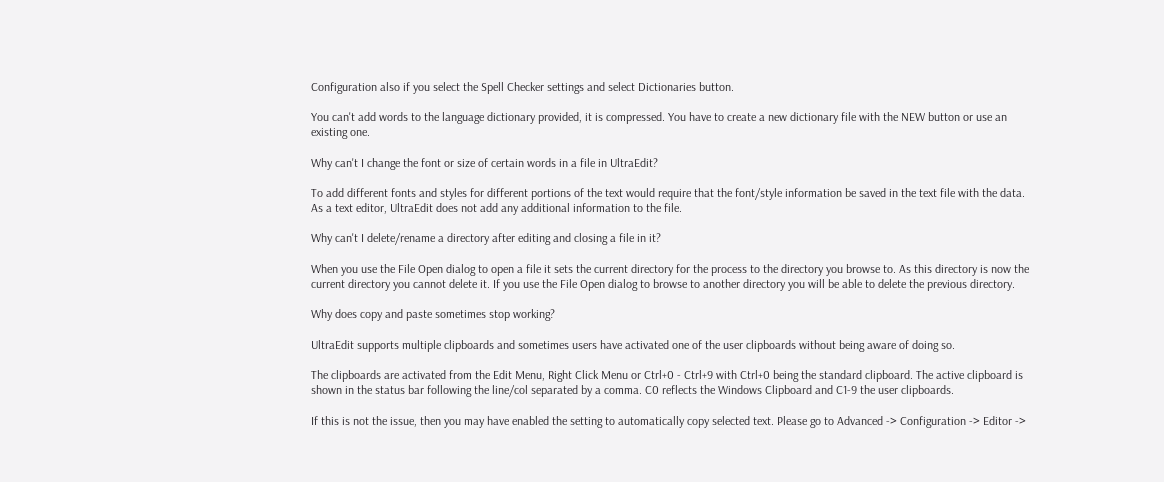Configuration also if you select the Spell Checker settings and select Dictionaries button.

You can't add words to the language dictionary provided, it is compressed. You have to create a new dictionary file with the NEW button or use an existing one.

Why can't I change the font or size of certain words in a file in UltraEdit?

To add different fonts and styles for different portions of the text would require that the font/style information be saved in the text file with the data. As a text editor, UltraEdit does not add any additional information to the file.

Why can't I delete/rename a directory after editing and closing a file in it?

When you use the File Open dialog to open a file it sets the current directory for the process to the directory you browse to. As this directory is now the current directory you cannot delete it. If you use the File Open dialog to browse to another directory you will be able to delete the previous directory.

Why does copy and paste sometimes stop working?

UltraEdit supports multiple clipboards and sometimes users have activated one of the user clipboards without being aware of doing so.

The clipboards are activated from the Edit Menu, Right Click Menu or Ctrl+0 - Ctrl+9 with Ctrl+0 being the standard clipboard. The active clipboard is shown in the status bar following the line/col separated by a comma. C0 reflects the Windows Clipboard and C1-9 the user clipboards.

If this is not the issue, then you may have enabled the setting to automatically copy selected text. Please go to Advanced -> Configuration -> Editor ->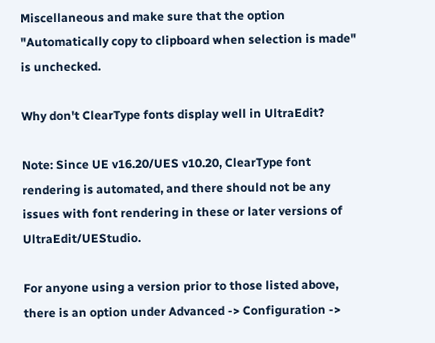Miscellaneous and make sure that the option "Automatically copy to clipboard when selection is made" is unchecked.

Why don't ClearType fonts display well in UltraEdit?

Note: Since UE v16.20/UES v10.20, ClearType font rendering is automated, and there should not be any issues with font rendering in these or later versions of UltraEdit/UEStudio.

For anyone using a version prior to those listed above, there is an option under Advanced -> Configuration ->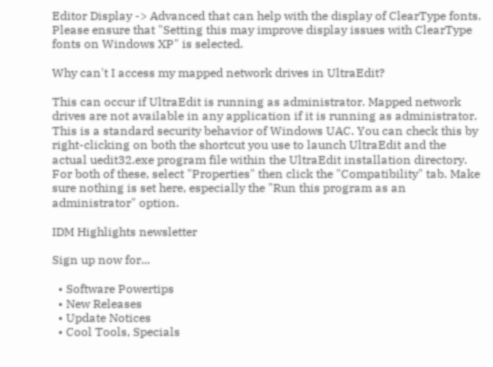Editor Display -> Advanced that can help with the display of ClearType fonts. Please ensure that "Setting this may improve display issues with ClearType fonts on Windows XP" is selected.

Why can't I access my mapped network drives in UltraEdit?

This can occur if UltraEdit is running as administrator. Mapped network drives are not available in any application if it is running as administrator. This is a standard security behavior of Windows UAC. You can check this by right-clicking on both the shortcut you use to launch UltraEdit and the actual uedit32.exe program file within the UltraEdit installation directory. For both of these, select "Properties" then click the "Compatibility" tab. Make sure nothing is set here, especially the "Run this program as an administrator" option.

IDM Highlights newsletter

Sign up now for...

  • Software Powertips
  • New Releases
  • Update Notices
  • Cool Tools, Specials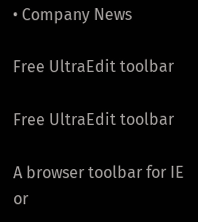• Company News

Free UltraEdit toolbar

Free UltraEdit toolbar

A browser toolbar for IE or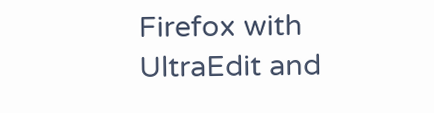Firefox with UltraEdit and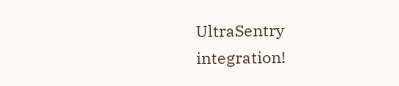UltraSentry integration!